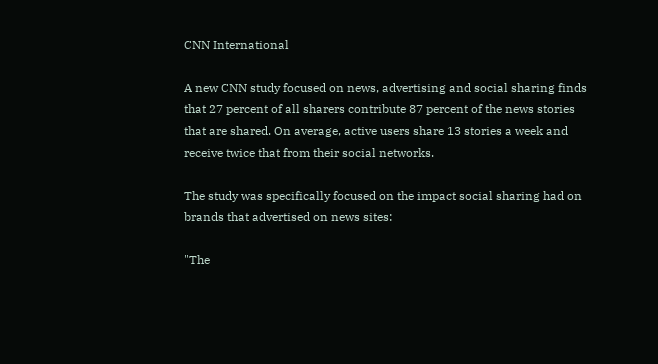CNN International

A new CNN study focused on news, advertising and social sharing finds that 27 percent of all sharers contribute 87 percent of the news stories that are shared. On average, active users share 13 stories a week and receive twice that from their social networks.

The study was specifically focused on the impact social sharing had on brands that advertised on news sites:

"The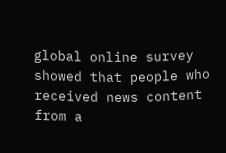global online survey showed that people who received news content from a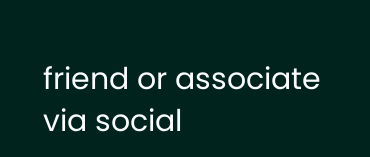friend or associate via social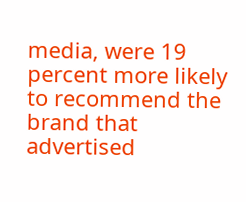media, were 19 percent more likely to recommend the brand that advertised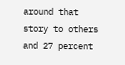around that story to others and 27 percent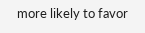more likely to favor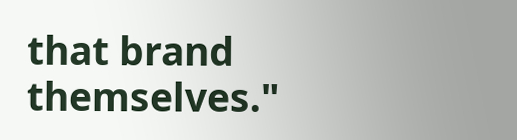that brand themselves."